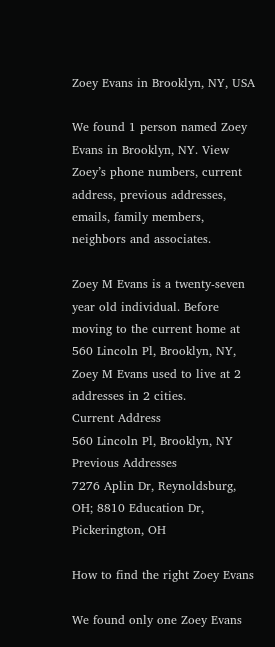Zoey Evans in Brooklyn, NY, USA

We found 1 person named Zoey Evans in Brooklyn, NY. View Zoey’s phone numbers, current address, previous addresses, emails, family members, neighbors and associates.

Zoey M Evans is a twenty-seven year old individual. Before moving to the current home at 560 Lincoln Pl, Brooklyn, NY, Zoey M Evans used to live at 2 addresses in 2 cities.
Current Address
560 Lincoln Pl, Brooklyn, NY
Previous Addresses
7276 Aplin Dr, Reynoldsburg, OH; 8810 Education Dr, Pickerington, OH

How to find the right Zoey Evans

We found only one Zoey Evans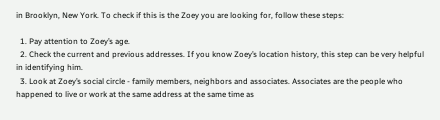in Brooklyn, New York. To check if this is the Zoey you are looking for, follow these steps:

  1. Pay attention to Zoey’s age.
  2. Check the current and previous addresses. If you know Zoey’s location history, this step can be very helpful in identifying him.
  3. Look at Zoey’s social circle - family members, neighbors and associates. Associates are the people who happened to live or work at the same address at the same time as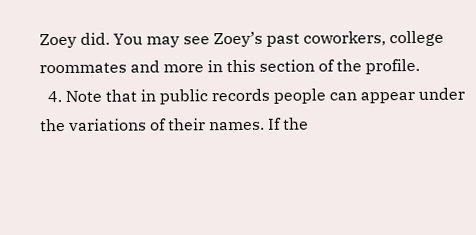Zoey did. You may see Zoey’s past coworkers, college roommates and more in this section of the profile.
  4. Note that in public records people can appear under the variations of their names. If the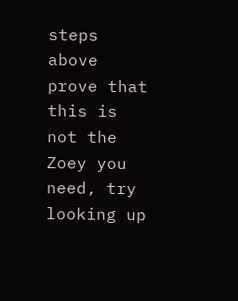steps above prove that this is not the Zoey you need, try looking up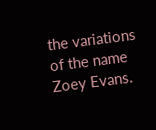the variations of the name Zoey Evans.